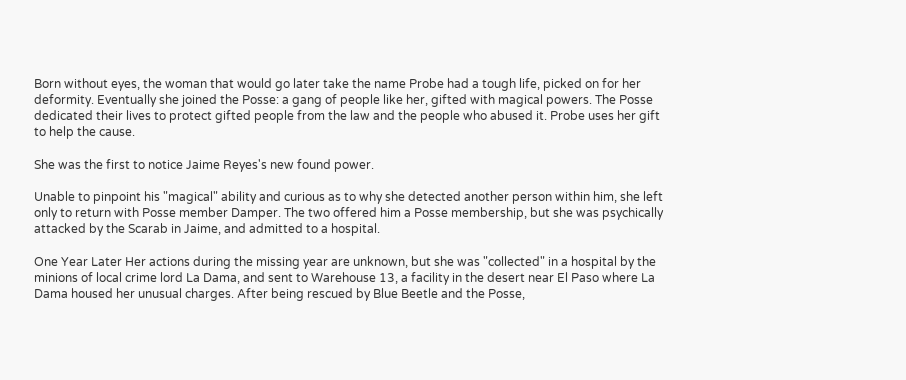Born without eyes, the woman that would go later take the name Probe had a tough life, picked on for her deformity. Eventually she joined the Posse: a gang of people like her, gifted with magical powers. The Posse dedicated their lives to protect gifted people from the law and the people who abused it. Probe uses her gift to help the cause.

She was the first to notice Jaime Reyes's new found power.

Unable to pinpoint his "magical" ability and curious as to why she detected another person within him, she left only to return with Posse member Damper. The two offered him a Posse membership, but she was psychically attacked by the Scarab in Jaime, and admitted to a hospital.

One Year Later Her actions during the missing year are unknown, but she was "collected" in a hospital by the minions of local crime lord La Dama, and sent to Warehouse 13, a facility in the desert near El Paso where La Dama housed her unusual charges. After being rescued by Blue Beetle and the Posse,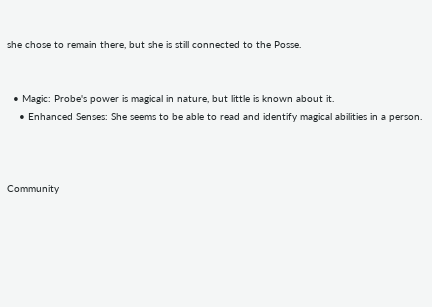she chose to remain there, but she is still connected to the Posse.


  • Magic: Probe's power is magical in nature, but little is known about it.
    • Enhanced Senses: She seems to be able to read and identify magical abilities in a person.



Community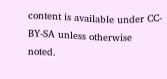content is available under CC-BY-SA unless otherwise noted.